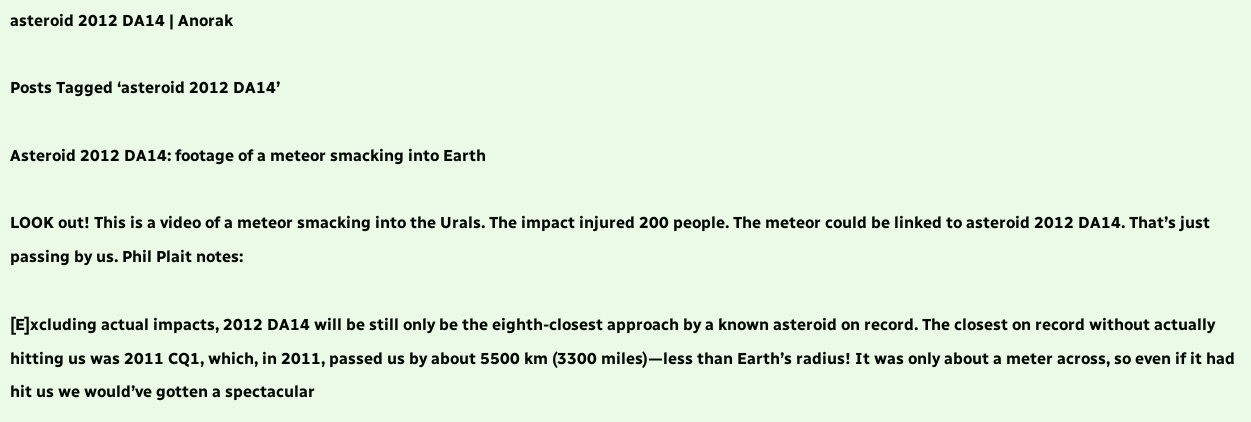asteroid 2012 DA14 | Anorak

Posts Tagged ‘asteroid 2012 DA14’

Asteroid 2012 DA14: footage of a meteor smacking into Earth

LOOK out! This is a video of a meteor smacking into the Urals. The impact injured 200 people. The meteor could be linked to asteroid 2012 DA14. That’s just passing by us. Phil Plait notes:

[E]xcluding actual impacts, 2012 DA14 will be still only be the eighth-closest approach by a known asteroid on record. The closest on record without actually hitting us was 2011 CQ1, which, in 2011, passed us by about 5500 km (3300 miles)—less than Earth’s radius! It was only about a meter across, so even if it had hit us we would’ve gotten a spectacular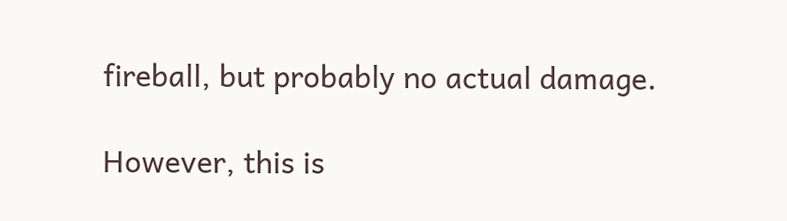fireball, but probably no actual damage.

However, this is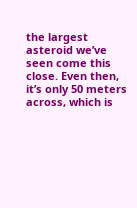the largest asteroid we’ve seen come this close. Even then, it’s only 50 meters across, which is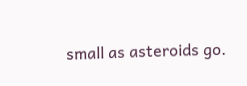small as asteroids go.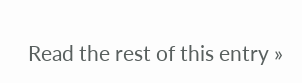Read the rest of this entry »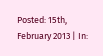Posted: 15th, February 2013 | In: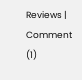Reviews | Comment (1)